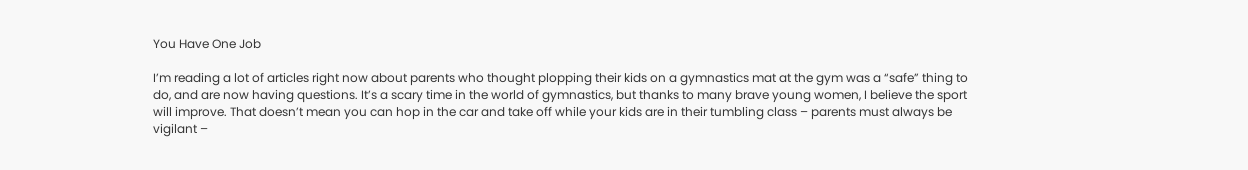You Have One Job

I’m reading a lot of articles right now about parents who thought plopping their kids on a gymnastics mat at the gym was a “safe” thing to do, and are now having questions. It’s a scary time in the world of gymnastics, but thanks to many brave young women, I believe the sport will improve. That doesn’t mean you can hop in the car and take off while your kids are in their tumbling class – parents must always be vigilant –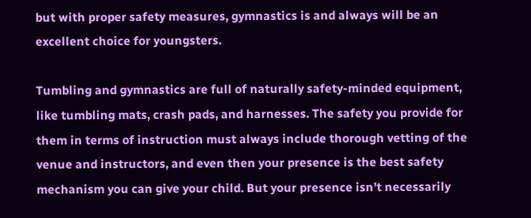but with proper safety measures, gymnastics is and always will be an excellent choice for youngsters.

Tumbling and gymnastics are full of naturally safety-minded equipment, like tumbling mats, crash pads, and harnesses. The safety you provide for them in terms of instruction must always include thorough vetting of the venue and instructors, and even then your presence is the best safety mechanism you can give your child. But your presence isn’t necessarily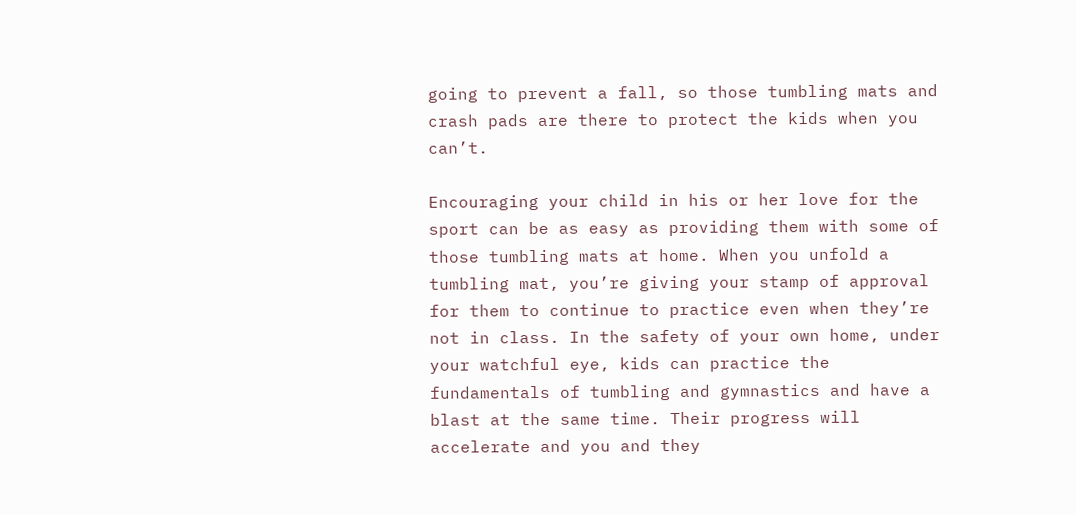going to prevent a fall, so those tumbling mats and crash pads are there to protect the kids when you can’t.

Encouraging your child in his or her love for the sport can be as easy as providing them with some of those tumbling mats at home. When you unfold a tumbling mat, you’re giving your stamp of approval for them to continue to practice even when they’re not in class. In the safety of your own home, under your watchful eye, kids can practice the fundamentals of tumbling and gymnastics and have a blast at the same time. Their progress will accelerate and you and they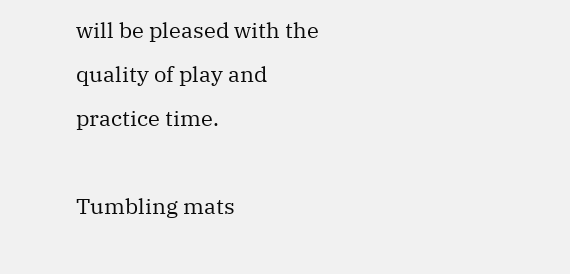will be pleased with the quality of play and practice time.

Tumbling mats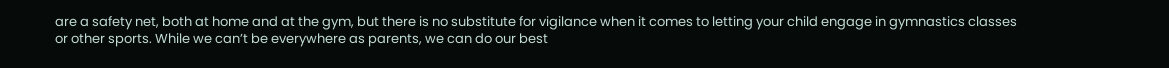are a safety net, both at home and at the gym, but there is no substitute for vigilance when it comes to letting your child engage in gymnastics classes or other sports. While we can’t be everywhere as parents, we can do our best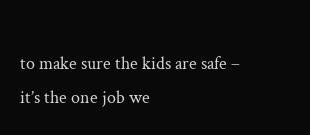to make sure the kids are safe – it’s the one job we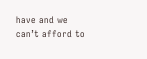have and we can’t afford to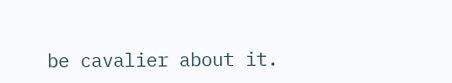be cavalier about it.